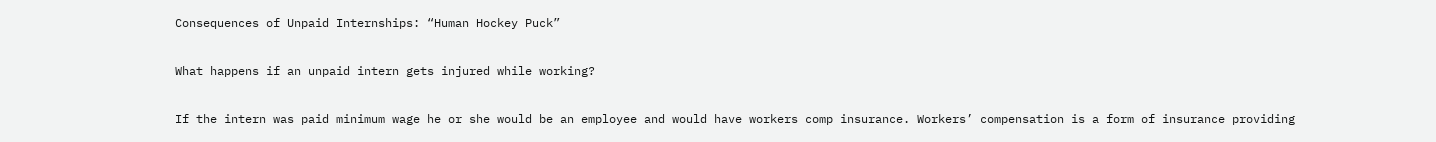Consequences of Unpaid Internships: “Human Hockey Puck”

What happens if an unpaid intern gets injured while working?

If the intern was paid minimum wage he or she would be an employee and would have workers comp insurance. Workers’ compensation is a form of insurance providing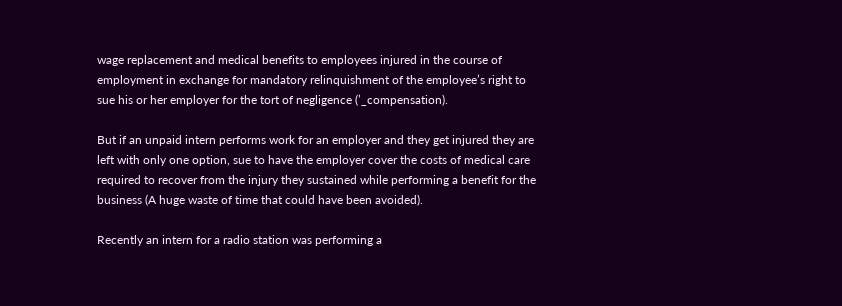wage replacement and medical benefits to employees injured in the course of employment in exchange for mandatory relinquishment of the employee’s right to sue his or her employer for the tort of negligence (’_compensation).

But if an unpaid intern performs work for an employer and they get injured they are left with only one option, sue to have the employer cover the costs of medical care required to recover from the injury they sustained while performing a benefit for the business (A huge waste of time that could have been avoided).

Recently an intern for a radio station was performing a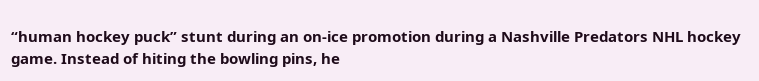“human hockey puck” stunt during an on-ice promotion during a Nashville Predators NHL hockey game. Instead of hiting the bowling pins, he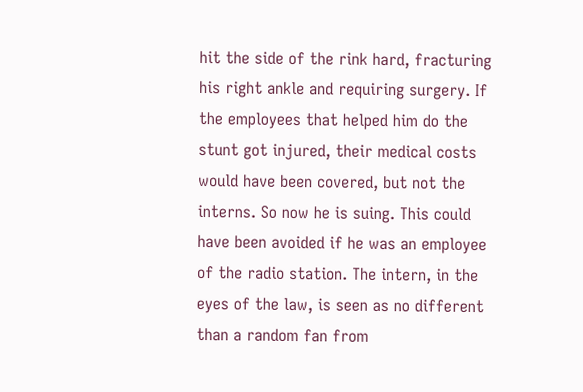hit the side of the rink hard, fracturing his right ankle and requiring surgery. If the employees that helped him do the stunt got injured, their medical costs would have been covered, but not the interns. So now he is suing. This could have been avoided if he was an employee of the radio station. The intern, in the eyes of the law, is seen as no different than a random fan from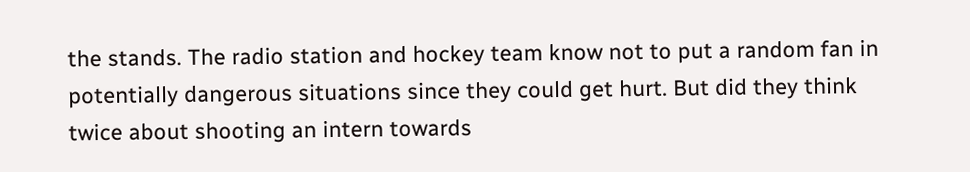the stands. The radio station and hockey team know not to put a random fan in potentially dangerous situations since they could get hurt. But did they think twice about shooting an intern towards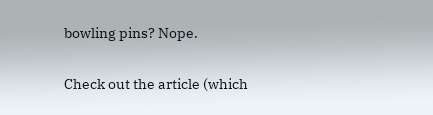bowling pins? Nope.

Check out the article (which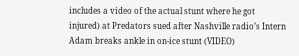includes a video of the actual stunt where he got injured) at Predators sued after Nashville radio’s Intern Adam breaks ankle in on-ice stunt (VIDEO)